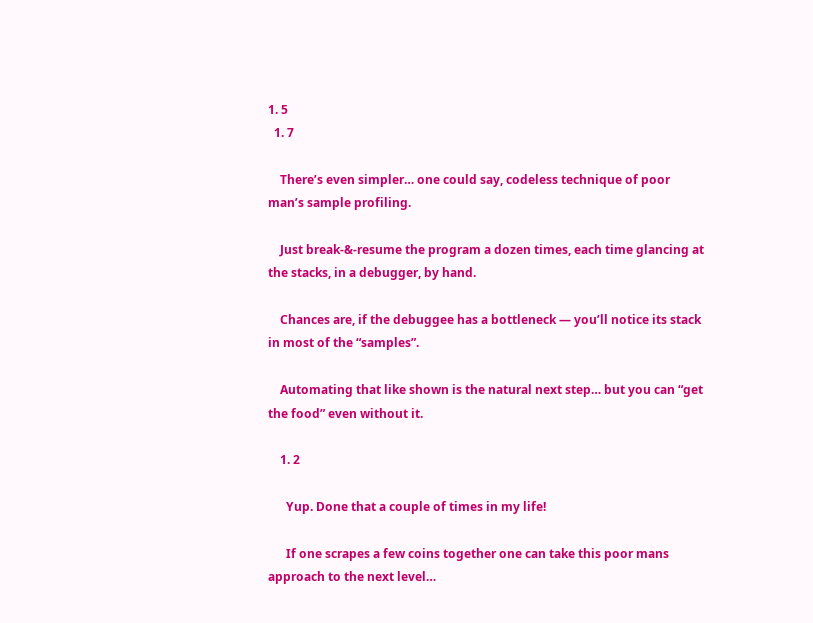1. 5
  1. 7

    There’s even simpler… one could say, codeless technique of poor man’s sample profiling.

    Just break-&-resume the program a dozen times, each time glancing at the stacks, in a debugger, by hand.

    Chances are, if the debuggee has a bottleneck — you’ll notice its stack in most of the “samples”.

    Automating that like shown is the natural next step… but you can “get the food” even without it.

    1. 2

      Yup. Done that a couple of times in my life!

      If one scrapes a few coins together one can take this poor mans approach to the next level…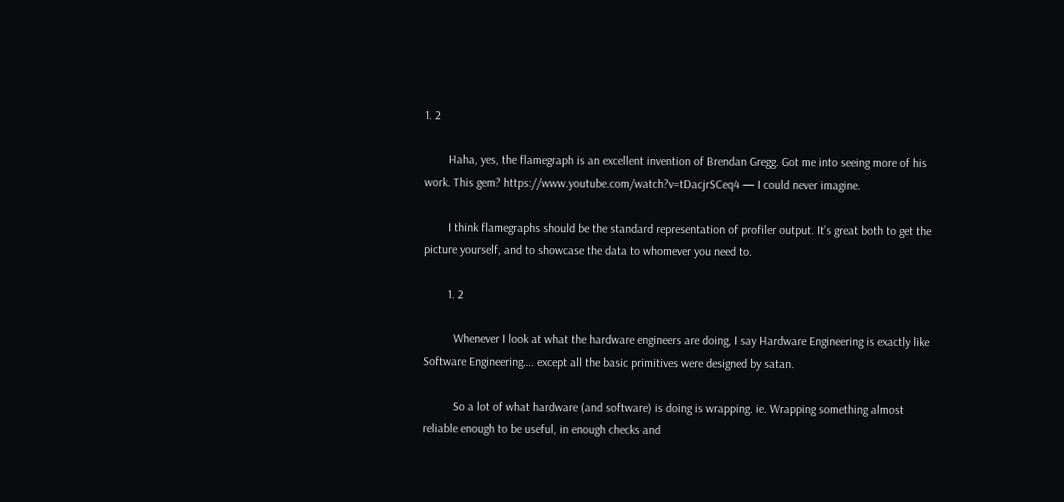1. 2

        Haha, yes, the flamegraph is an excellent invention of Brendan Gregg. Got me into seeing more of his work. This gem? https://www.youtube.com/watch?v=tDacjrSCeq4 — I could never imagine.

        I think flamegraphs should be the standard representation of profiler output. It’s great both to get the picture yourself, and to showcase the data to whomever you need to.

        1. 2

          Whenever I look at what the hardware engineers are doing, I say Hardware Engineering is exactly like Software Engineering…. except all the basic primitives were designed by satan.

          So a lot of what hardware (and software) is doing is wrapping. ie. Wrapping something almost reliable enough to be useful, in enough checks and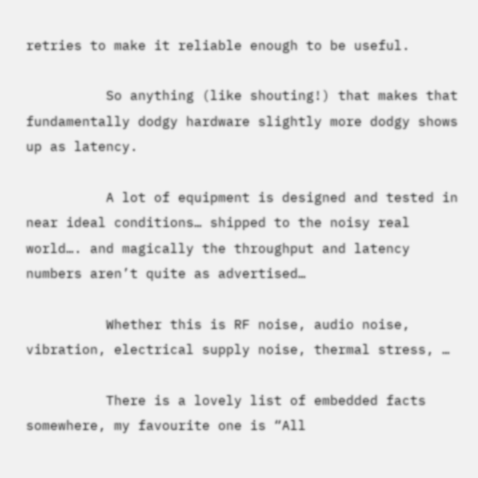retries to make it reliable enough to be useful.

          So anything (like shouting!) that makes that fundamentally dodgy hardware slightly more dodgy shows up as latency.

          A lot of equipment is designed and tested in near ideal conditions… shipped to the noisy real world…. and magically the throughput and latency numbers aren’t quite as advertised…

          Whether this is RF noise, audio noise, vibration, electrical supply noise, thermal stress, …

          There is a lovely list of embedded facts somewhere, my favourite one is “All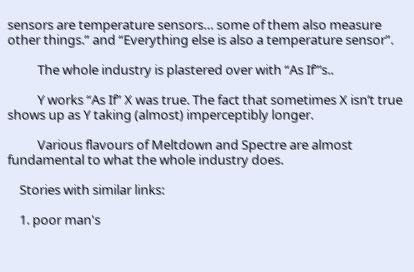sensors are temperature sensors… some of them also measure other things.” and “Everything else is also a temperature sensor”.

          The whole industry is plastered over with “As If”’s..

          Y works “As If” X was true. The fact that sometimes X isn’t true shows up as Y taking (almost) imperceptibly longer.

          Various flavours of Meltdown and Spectre are almost fundamental to what the whole industry does.

    Stories with similar links:

    1. poor man's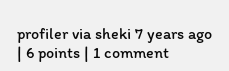profiler via sheki 7 years ago | 6 points | 1 comment